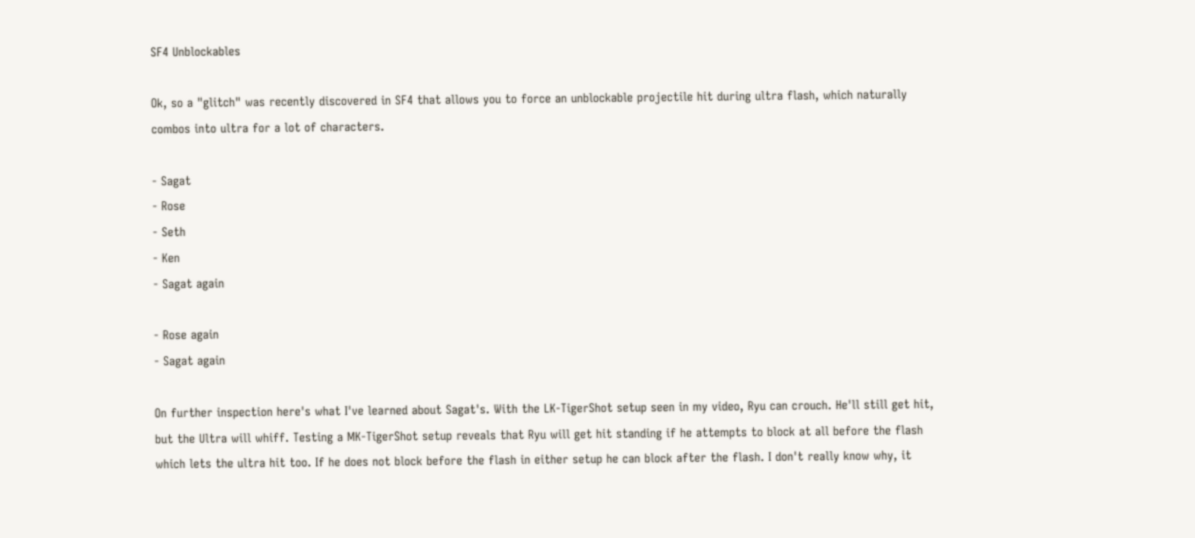SF4 Unblockables

Ok, so a "glitch" was recently discovered in SF4 that allows you to force an unblockable projectile hit during ultra flash, which naturally combos into ultra for a lot of characters.

- Sagat
- Rose
- Seth
- Ken
- Sagat again

- Rose again
- Sagat again

On further inspection here's what I've learned about Sagat's. With the LK-TigerShot setup seen in my video, Ryu can crouch. He'll still get hit, but the Ultra will whiff. Testing a MK-TigerShot setup reveals that Ryu will get hit standing if he attempts to block at all before the flash which lets the ultra hit too. If he does not block before the flash in either setup he can block after the flash. I don't really know why, it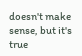doesn't make sense, but it's true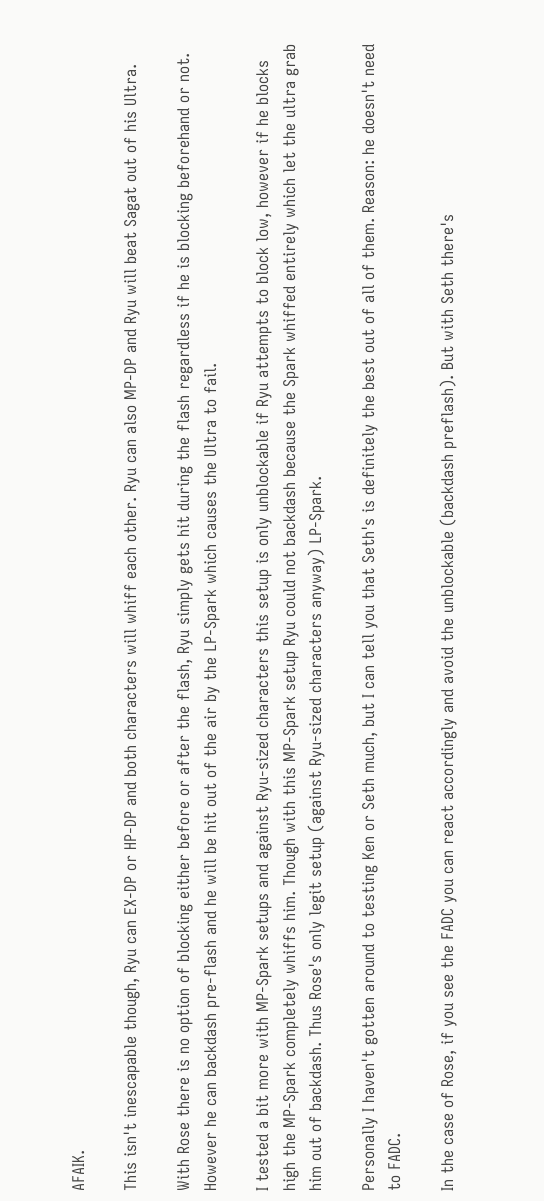AFAIK.

This isn't inescapable though, Ryu can EX-DP or HP-DP and both characters will whiff each other. Ryu can also MP-DP and Ryu will beat Sagat out of his Ultra.

With Rose there is no option of blocking either before or after the flash, Ryu simply gets hit during the flash regardless if he is blocking beforehand or not. However he can backdash pre-flash and he will be hit out of the air by the LP-Spark which causes the Ultra to fail.

I tested a bit more with MP-Spark setups and against Ryu-sized characters this setup is only unblockable if Ryu attempts to block low, however if he blocks high the MP-Spark completely whiffs him. Though with this MP-Spark setup Ryu could not backdash because the Spark whiffed entirely which let the ultra grab him out of backdash. Thus Rose's only legit setup (against Ryu-sized characters anyway) LP-Spark.

Personally I haven't gotten around to testing Ken or Seth much, but I can tell you that Seth's is definitely the best out of all of them. Reason: he doesn't need to FADC.

In the case of Rose, if you see the FADC you can react accordingly and avoid the unblockable (backdash preflash). But with Seth there's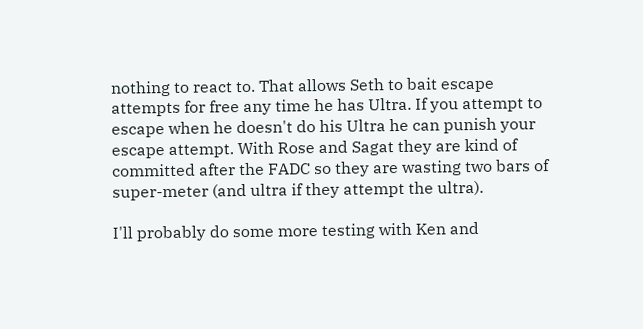nothing to react to. That allows Seth to bait escape attempts for free any time he has Ultra. If you attempt to escape when he doesn't do his Ultra he can punish your escape attempt. With Rose and Sagat they are kind of committed after the FADC so they are wasting two bars of super-meter (and ultra if they attempt the ultra).

I'll probably do some more testing with Ken and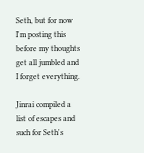Seth, but for now I'm posting this before my thoughts get all jumbled and I forget everything.

Jinrai compiled a list of escapes and such for Seth's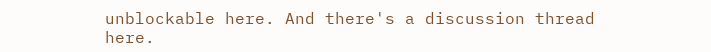unblockable here. And there's a discussion thread here.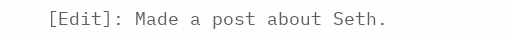[Edit]: Made a post about Seth.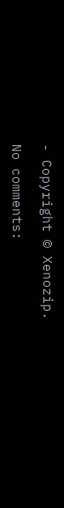- Copyright © Xenozip.

No comments: